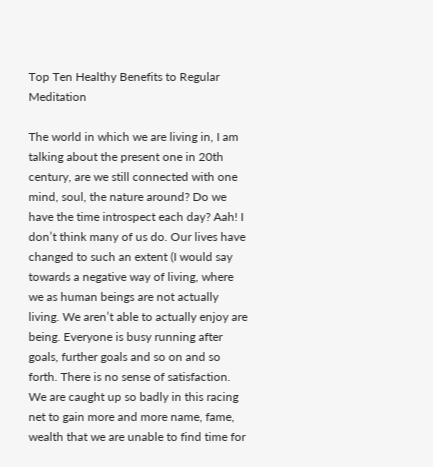Top Ten Healthy Benefits to Regular Meditation

The world in which we are living in, I am talking about the present one in 20th century, are we still connected with one mind, soul, the nature around? Do we have the time introspect each day? Aah! I don’t think many of us do. Our lives have changed to such an extent (I would say towards a negative way of living, where we as human beings are not actually living. We aren’t able to actually enjoy are being. Everyone is busy running after goals, further goals and so on and so forth. There is no sense of satisfaction. We are caught up so badly in this racing net to gain more and more name, fame, wealth that we are unable to find time for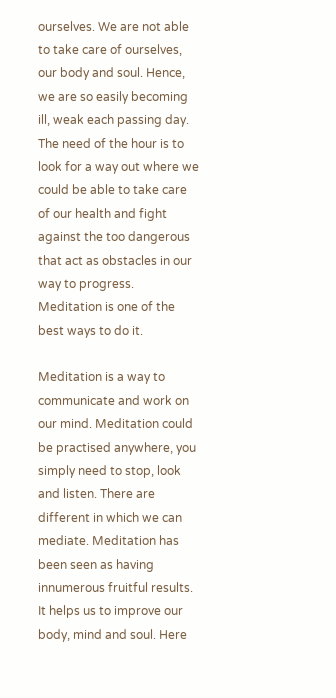ourselves. We are not able to take care of ourselves, our body and soul. Hence, we are so easily becoming ill, weak each passing day. The need of the hour is to look for a way out where we could be able to take care of our health and fight against the too dangerous that act as obstacles in our way to progress. Meditation is one of the best ways to do it.

Meditation is a way to communicate and work on our mind. Meditation could be practised anywhere, you simply need to stop, look and listen. There are different in which we can mediate. Meditation has been seen as having innumerous fruitful results. It helps us to improve our body, mind and soul. Here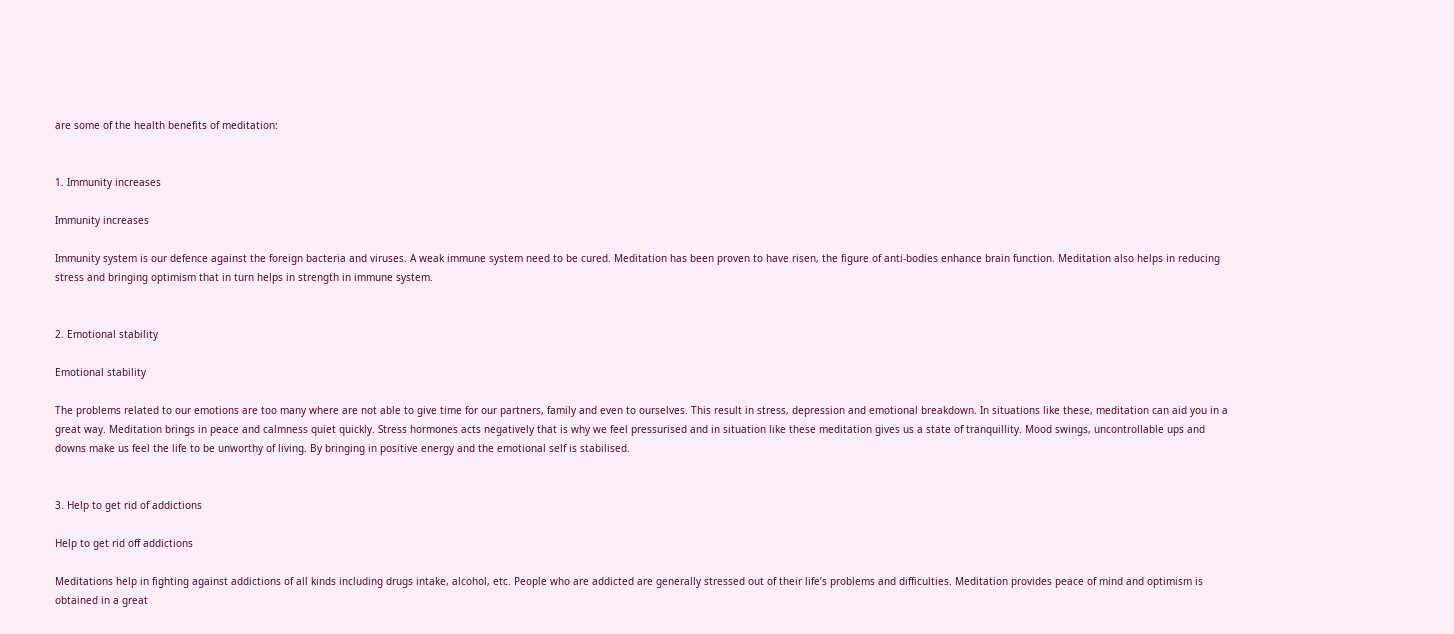are some of the health benefits of meditation:


1. Immunity increases

Immunity increases

Immunity system is our defence against the foreign bacteria and viruses. A weak immune system need to be cured. Meditation has been proven to have risen, the figure of anti-bodies enhance brain function. Meditation also helps in reducing stress and bringing optimism that in turn helps in strength in immune system.


2. Emotional stability

Emotional stability

The problems related to our emotions are too many where are not able to give time for our partners, family and even to ourselves. This result in stress, depression and emotional breakdown. In situations like these, meditation can aid you in a great way. Meditation brings in peace and calmness quiet quickly. Stress hormones acts negatively that is why we feel pressurised and in situation like these meditation gives us a state of tranquillity. Mood swings, uncontrollable ups and downs make us feel the life to be unworthy of living. By bringing in positive energy and the emotional self is stabilised.


3. Help to get rid of addictions

Help to get rid off addictions

Meditations help in fighting against addictions of all kinds including drugs intake, alcohol, etc. People who are addicted are generally stressed out of their life’s problems and difficulties. Meditation provides peace of mind and optimism is obtained in a great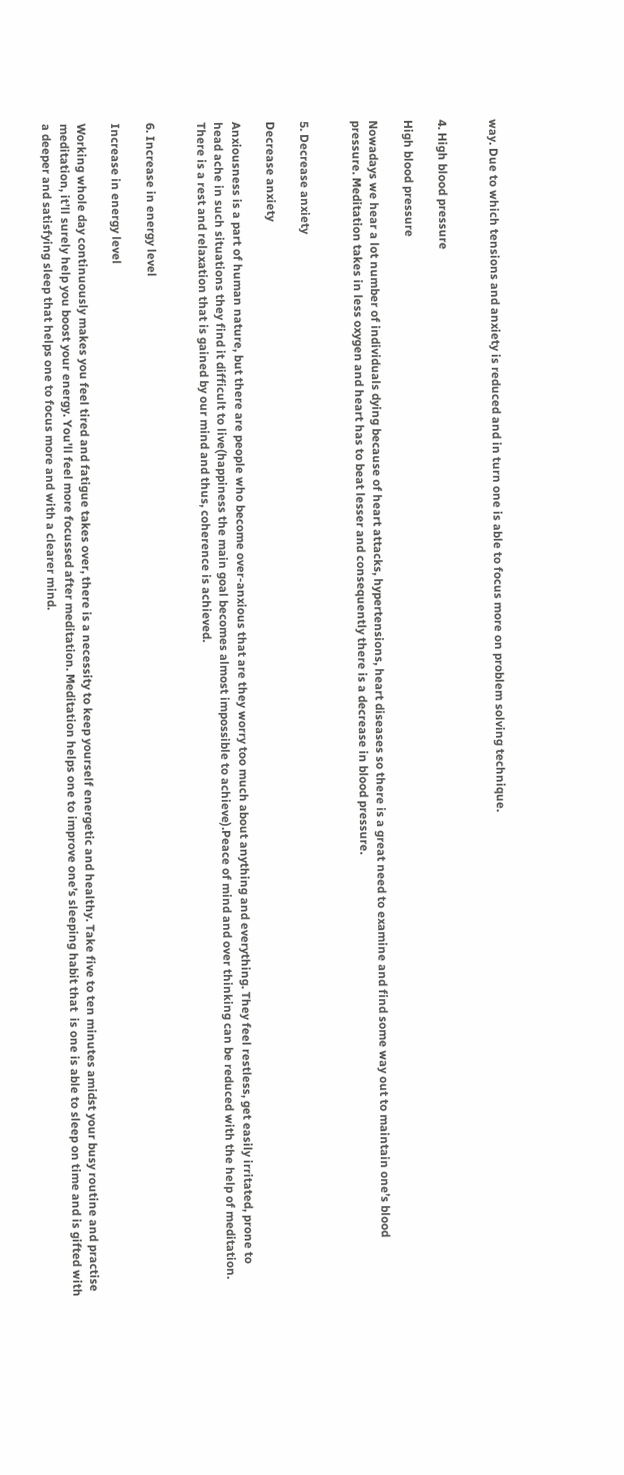way. Due to which tensions and anxiety is reduced and in turn one is able to focus more on problem solving technique.


4. High blood pressure

High blood pressure

Nowadays we hear a lot number of individuals dying because of heart attacks, hypertensions, heart diseases so there is a great need to examine and find some way out to maintain one’s blood pressure. Meditation takes in less oxygen and heart has to beat lesser and consequently there is a decrease in blood pressure.


5. Decrease anxiety

Decrease anxiety

Anxiousness is a part of human nature, but there are people who become over-anxious that are they worry too much about anything and everything. They feel restless, get easily irritated, prone to head ache in such situations they find it difficult to live(happiness the main goal becomes almost impossible to achieve).Peace of mind and over thinking can be reduced with the help of meditation. There is a rest and relaxation that is gained by our mind and thus, coherence is achieved.


6. Increase in energy level

Increase in energy level

Working whole day continuously makes you feel tired and fatigue takes over, there is a necessity to keep yourself energetic and healthy. Take five to ten minutes amidst your busy routine and practise meditation, it’ll surely help you boost your energy. You’ll feel more focussed after meditation. Meditation helps one to improve one’s sleeping habit that  is one is able to sleep on time and is gifted with a deeper and satisfying sleep that helps one to focus more and with a clearer mind.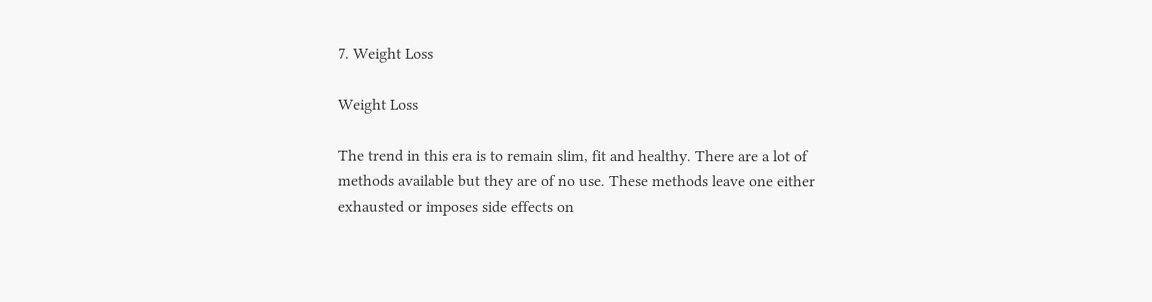7. Weight Loss

Weight Loss

The trend in this era is to remain slim, fit and healthy. There are a lot of methods available but they are of no use. These methods leave one either exhausted or imposes side effects on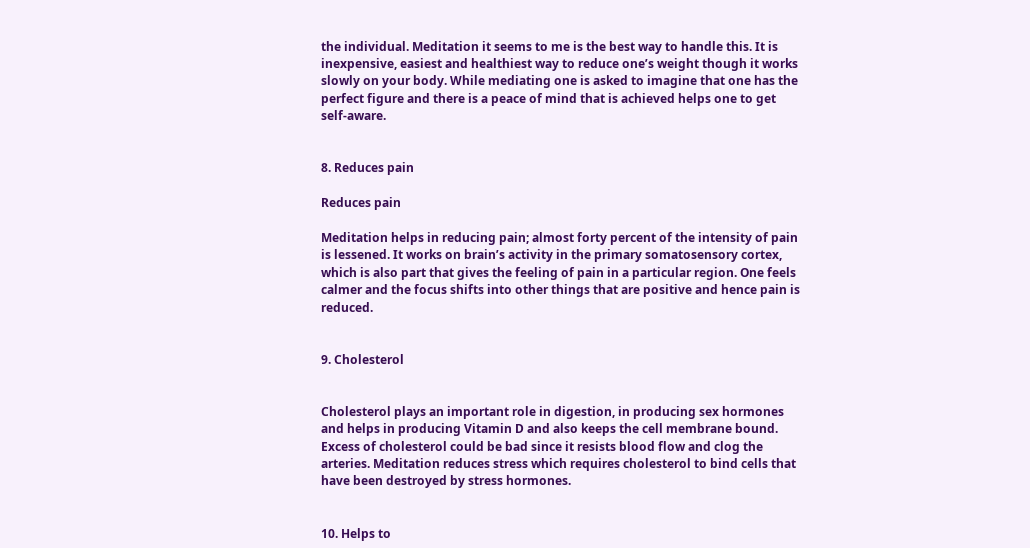the individual. Meditation it seems to me is the best way to handle this. It is inexpensive, easiest and healthiest way to reduce one’s weight though it works slowly on your body. While mediating one is asked to imagine that one has the perfect figure and there is a peace of mind that is achieved helps one to get self-aware.


8. Reduces pain

Reduces pain

Meditation helps in reducing pain; almost forty percent of the intensity of pain is lessened. It works on brain’s activity in the primary somatosensory cortex, which is also part that gives the feeling of pain in a particular region. One feels calmer and the focus shifts into other things that are positive and hence pain is reduced.


9. Cholesterol


Cholesterol plays an important role in digestion, in producing sex hormones and helps in producing Vitamin D and also keeps the cell membrane bound. Excess of cholesterol could be bad since it resists blood flow and clog the arteries. Meditation reduces stress which requires cholesterol to bind cells that have been destroyed by stress hormones.


10. Helps to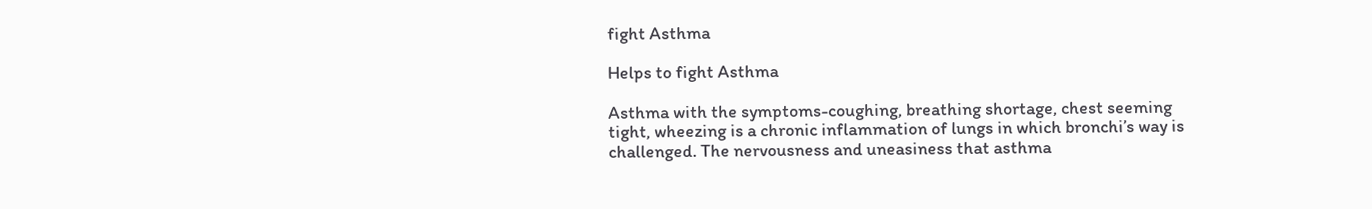fight Asthma

Helps to fight Asthma

Asthma with the symptoms-coughing, breathing shortage, chest seeming tight, wheezing is a chronic inflammation of lungs in which bronchi’s way is challenged. The nervousness and uneasiness that asthma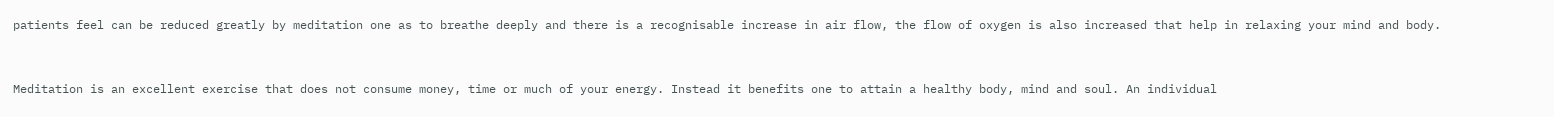patients feel can be reduced greatly by meditation one as to breathe deeply and there is a recognisable increase in air flow, the flow of oxygen is also increased that help in relaxing your mind and body.


Meditation is an excellent exercise that does not consume money, time or much of your energy. Instead it benefits one to attain a healthy body, mind and soul. An individual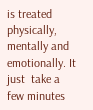is treated physically, mentally and emotionally. It just  take a few minutes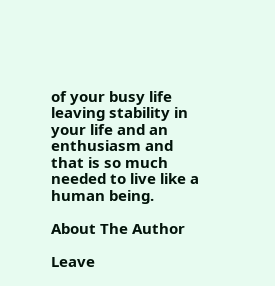of your busy life leaving stability in your life and an enthusiasm and  that is so much needed to live like a human being.

About The Author

Leave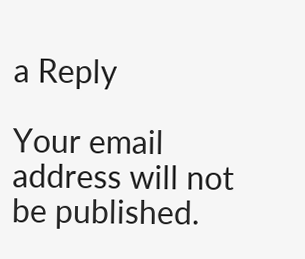a Reply

Your email address will not be published.